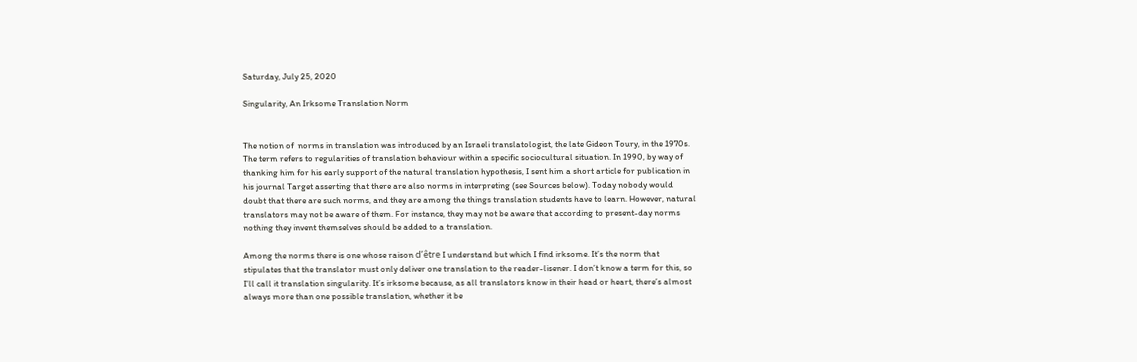Saturday, July 25, 2020

Singularity, An Irksome Translation Norm


The notion of  norms in translation was introduced by an Israeli translatologist, the late Gideon Toury, in the 1970s. The term refers to regularities of translation behaviour within a specific sociocultural situation. In 1990, by way of thanking him for his early support of the natural translation hypothesis, I sent him a short article for publication in his journal Target asserting that there are also norms in interpreting (see Sources below). Today nobody would doubt that there are such norms, and they are among the things translation students have to learn. However, natural translators may not be aware of them. For instance, they may not be aware that according to present-day norms nothing they invent themselves should be added to a translation.

Among the norms there is one whose raison d’être I understand but which I find irksome. It’s the norm that stipulates that the translator must only deliver one translation to the reader-lisener. I don’t know a term for this, so I’ll call it translation singularity. It’s irksome because, as all translators know in their head or heart, there’s almost always more than one possible translation, whether it be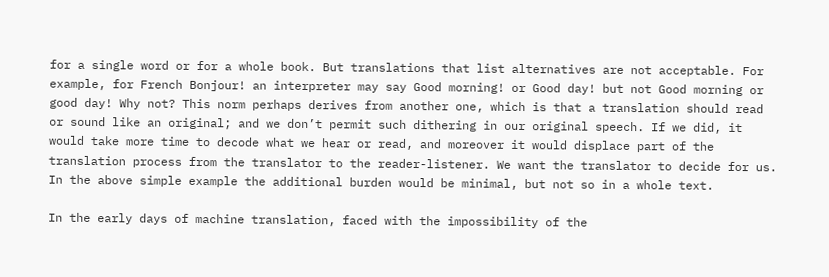for a single word or for a whole book. But translations that list alternatives are not acceptable. For example, for French Bonjour! an interpreter may say Good morning! or Good day! but not Good morning or good day! Why not? This norm perhaps derives from another one, which is that a translation should read or sound like an original; and we don’t permit such dithering in our original speech. If we did, it would take more time to decode what we hear or read, and moreover it would displace part of the translation process from the translator to the reader-listener. We want the translator to decide for us. In the above simple example the additional burden would be minimal, but not so in a whole text.

In the early days of machine translation, faced with the impossibility of the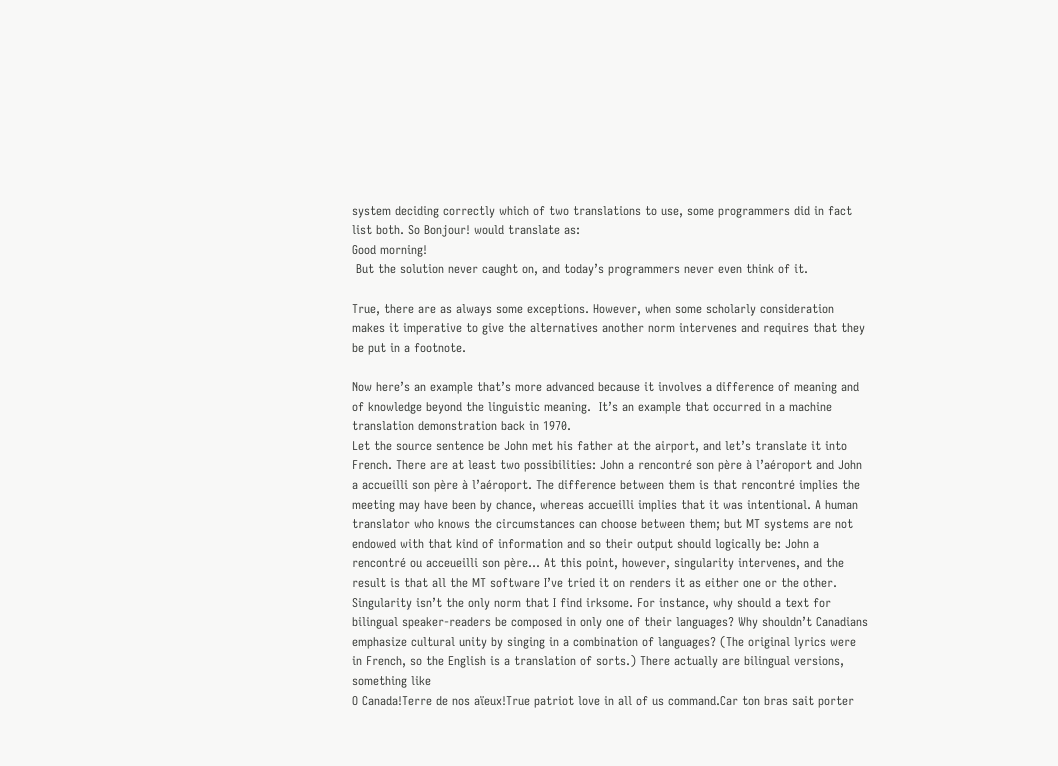system deciding correctly which of two translations to use, some programmers did in fact list both. So Bonjour! would translate as:
Good morning!
 But the solution never caught on, and today’s programmers never even think of it.

True, there are as always some exceptions. However, when some scholarly consideration makes it imperative to give the alternatives another norm intervenes and requires that they be put in a footnote.

Now here’s an example that’s more advanced because it involves a difference of meaning and of knowledge beyond the linguistic meaning.  It’s an example that occurred in a machine translation demonstration back in 1970.
Let the source sentence be John met his father at the airport, and let’s translate it into French. There are at least two possibilities: John a rencontré son père à l’aéroport and John a accueilli son père à l’aéroport. The difference between them is that rencontré implies the meeting may have been by chance, whereas accueilli implies that it was intentional. A human translator who knows the circumstances can choose between them; but MT systems are not endowed with that kind of information and so their output should logically be: John a rencontré ou acceueilli son père… At this point, however, singularity intervenes, and the result is that all the MT software I’ve tried it on renders it as either one or the other.
Singularity isn’t the only norm that I find irksome. For instance, why should a text for bilingual speaker-readers be composed in only one of their languages? Why shouldn’t Canadians emphasize cultural unity by singing in a combination of languages? (The original lyrics were in French, so the English is a translation of sorts.) There actually are bilingual versions, something like
O Canada!Terre de nos aïeux!True patriot love in all of us command.Car ton bras sait porter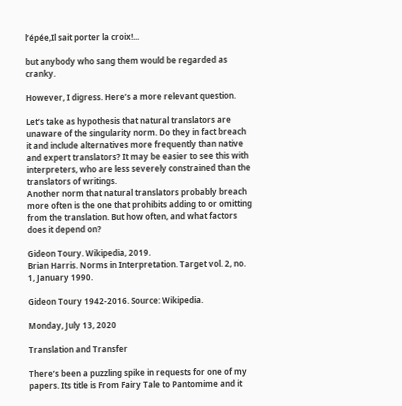l’épée,Il sait porter la croix!...

but anybody who sang them would be regarded as cranky.

However, I digress. Here’s a more relevant question.

Let’s take as hypothesis that natural translators are unaware of the singularity norm. Do they in fact breach it and include alternatives more frequently than native and expert translators? It may be easier to see this with interpreters, who are less severely constrained than the translators of writings.
Another norm that natural translators probably breach more often is the one that prohibits adding to or omitting from the translation. But how often, and what factors does it depend on?

Gideon Toury. Wikipedia, 2019.
Brian Harris. Norms in Interpretation. Target vol. 2, no. 1, January 1990.

Gideon Toury 1942-2016. Source: Wikipedia.

Monday, July 13, 2020

Translation and Transfer

There’s been a puzzling spike in requests for one of my papers. Its title is From Fairy Tale to Pantomime and it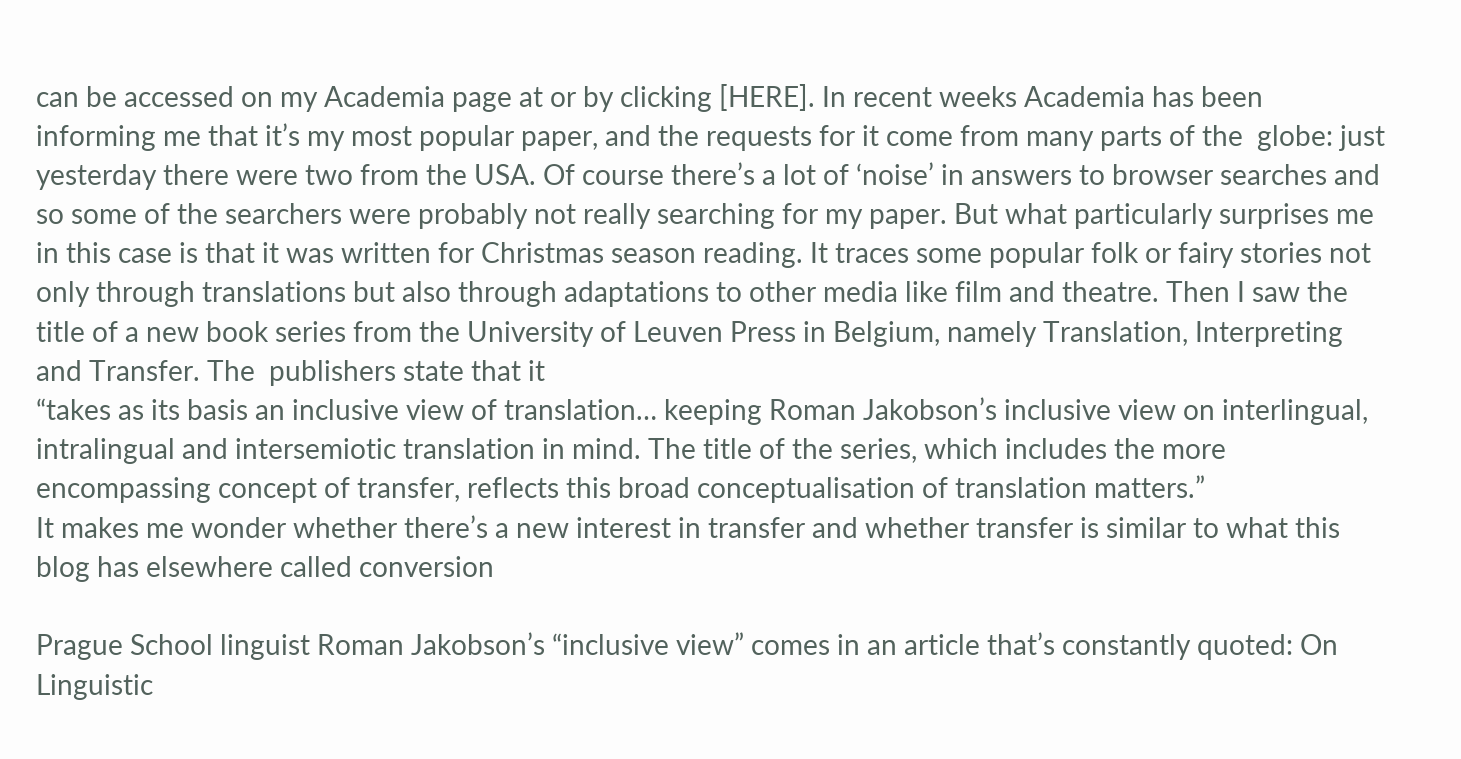can be accessed on my Academia page at or by clicking [HERE]. In recent weeks Academia has been informing me that it’s my most popular paper, and the requests for it come from many parts of the  globe: just yesterday there were two from the USA. Of course there’s a lot of ‘noise’ in answers to browser searches and so some of the searchers were probably not really searching for my paper. But what particularly surprises me in this case is that it was written for Christmas season reading. It traces some popular folk or fairy stories not only through translations but also through adaptations to other media like film and theatre. Then I saw the title of a new book series from the University of Leuven Press in Belgium, namely Translation, Interpreting and Transfer. The  publishers state that it
“takes as its basis an inclusive view of translation… keeping Roman Jakobson’s inclusive view on interlingual, intralingual and intersemiotic translation in mind. The title of the series, which includes the more encompassing concept of transfer, reflects this broad conceptualisation of translation matters.”
It makes me wonder whether there’s a new interest in transfer and whether transfer is similar to what this blog has elsewhere called conversion

Prague School linguist Roman Jakobson’s “inclusive view” comes in an article that’s constantly quoted: On Linguistic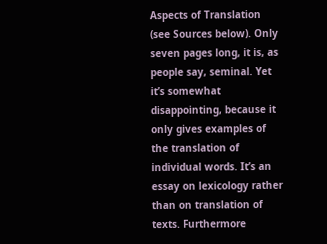Aspects of Translation (see Sources below). Only seven pages long, it is, as people say, seminal. Yet it’s somewhat disappointing, because it only gives examples of  the translation of individual words. It’s an essay on lexicology rather than on translation of texts. Furthermore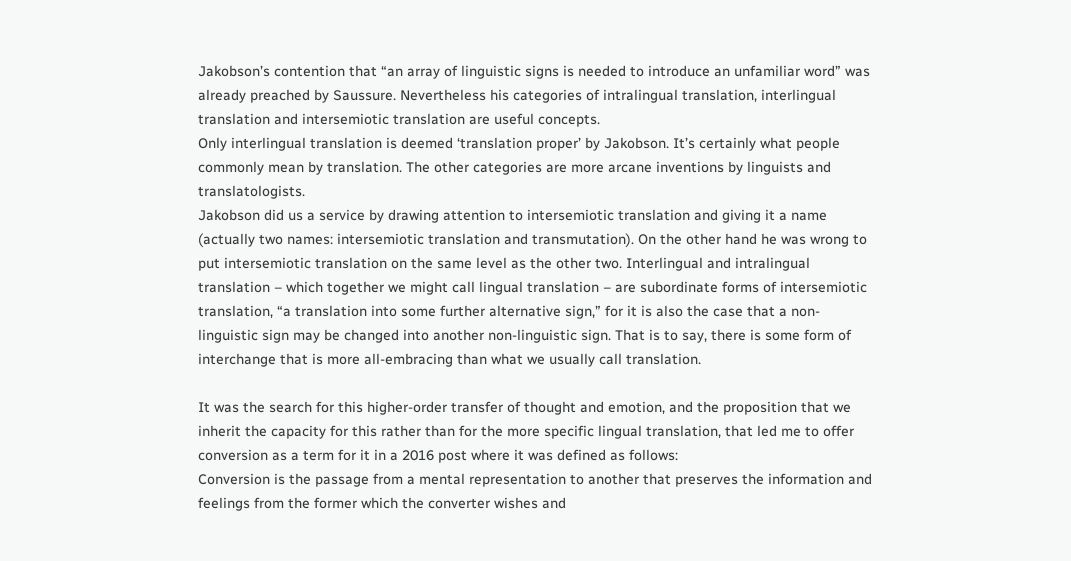Jakobson’s contention that “an array of linguistic signs is needed to introduce an unfamiliar word” was already preached by Saussure. Nevertheless his categories of intralingual translation, interlingual translation and intersemiotic translation are useful concepts.
Only interlingual translation is deemed ‘translation proper’ by Jakobson. It’s certainly what people commonly mean by translation. The other categories are more arcane inventions by linguists and translatologists.
Jakobson did us a service by drawing attention to intersemiotic translation and giving it a name (actually two names: intersemiotic translation and transmutation). On the other hand he was wrong to put intersemiotic translation on the same level as the other two. Interlingual and intralingual translation – which together we might call lingual translation – are subordinate forms of intersemiotic translation, “a translation into some further alternative sign,” for it is also the case that a non-linguistic sign may be changed into another non-linguistic sign. That is to say, there is some form of interchange that is more all-embracing than what we usually call translation.

It was the search for this higher-order transfer of thought and emotion, and the proposition that we inherit the capacity for this rather than for the more specific lingual translation, that led me to offer conversion as a term for it in a 2016 post where it was defined as follows:
Conversion is the passage from a mental representation to another that preserves the information and feelings from the former which the converter wishes and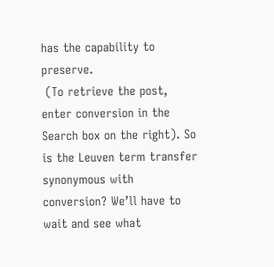has the capability to preserve.
 (To retrieve the post, enter conversion in the Search box on the right). So is the Leuven term transfer synonymous with conversion? We’ll have to wait and see what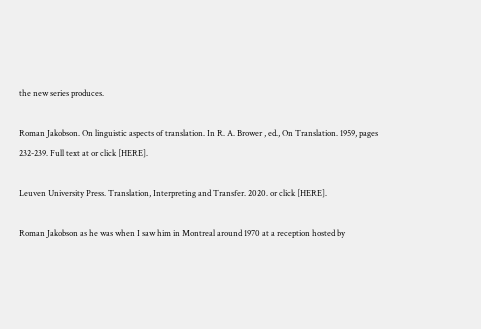the new series produces.

Roman Jakobson. On linguistic aspects of translation. In R. A. Brower , ed., On Translation. 1959, pages 232-239. Full text at or click [HERE].

Leuven University Press. Translation, Interpreting and Transfer. 2020. or click [HERE].

Roman Jakobson as he was when I saw him in Montreal around 1970 at a reception hosted by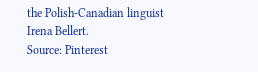the Polish-Canadian linguist Irena Bellert.
Source: Pinterest